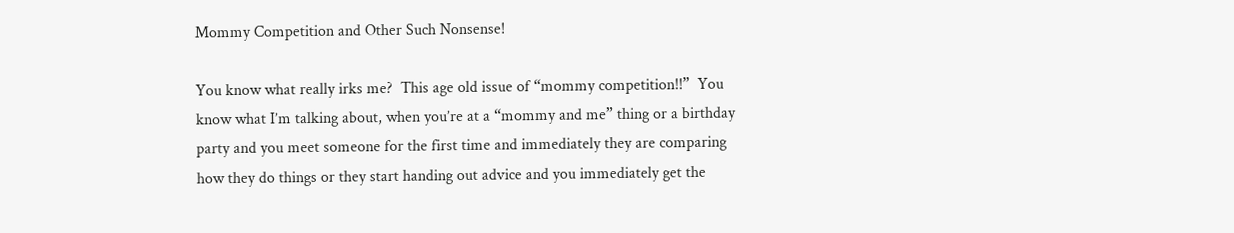Mommy Competition and Other Such Nonsense!

You know what really irks me?  This age old issue of “mommy competition!!”  You know what I’m talking about, when you’re at a “mommy and me” thing or a birthday party and you meet someone for the first time and immediately they are comparing how they do things or they start handing out advice and you immediately get the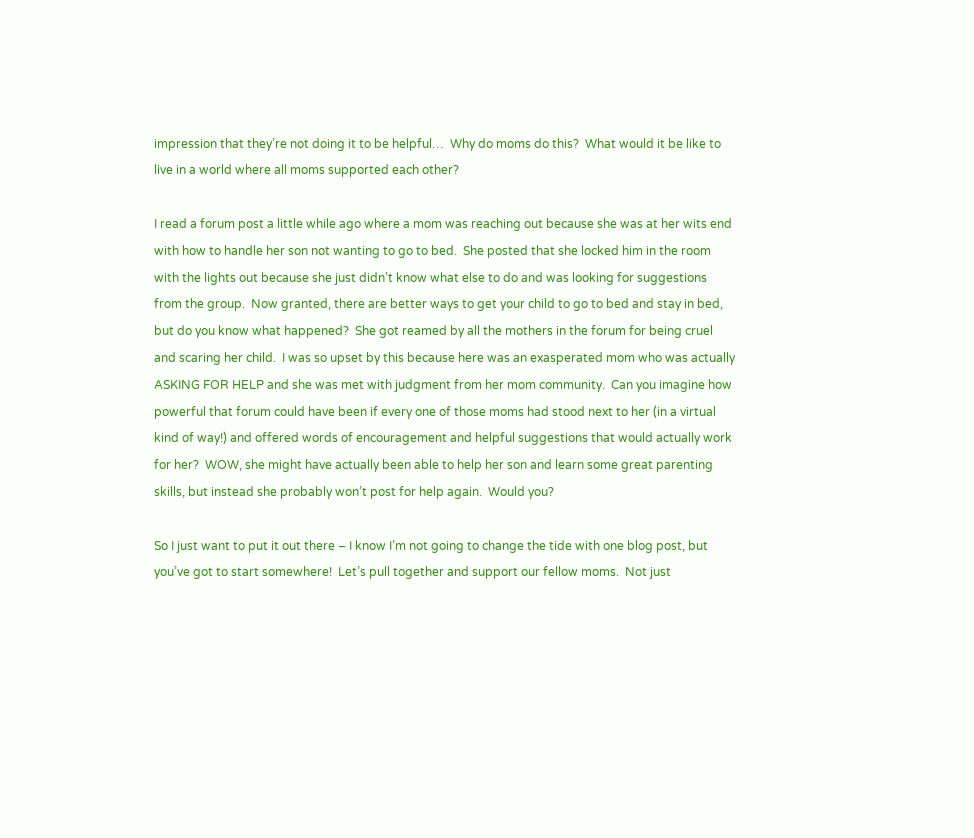impression that they’re not doing it to be helpful…  Why do moms do this?  What would it be like to live in a world where all moms supported each other?

I read a forum post a little while ago where a mom was reaching out because she was at her wits end with how to handle her son not wanting to go to bed.  She posted that she locked him in the room with the lights out because she just didn’t know what else to do and was looking for suggestions from the group.  Now granted, there are better ways to get your child to go to bed and stay in bed, but do you know what happened?  She got reamed by all the mothers in the forum for being cruel and scaring her child.  I was so upset by this because here was an exasperated mom who was actually ASKING FOR HELP and she was met with judgment from her mom community.  Can you imagine how powerful that forum could have been if every one of those moms had stood next to her (in a virtual kind of way!) and offered words of encouragement and helpful suggestions that would actually work for her?  WOW, she might have actually been able to help her son and learn some great parenting skills, but instead she probably won’t post for help again.  Would you?

So I just want to put it out there – I know I’m not going to change the tide with one blog post, but you’ve got to start somewhere!  Let’s pull together and support our fellow moms.  Not just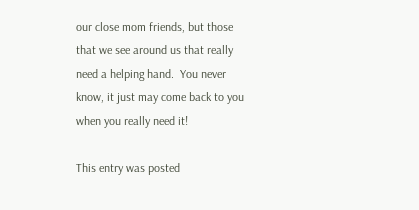our close mom friends, but those that we see around us that really need a helping hand.  You never know, it just may come back to you when you really need it!

This entry was posted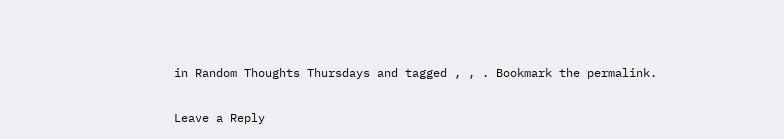in Random Thoughts Thursdays and tagged , , . Bookmark the permalink.

Leave a Reply